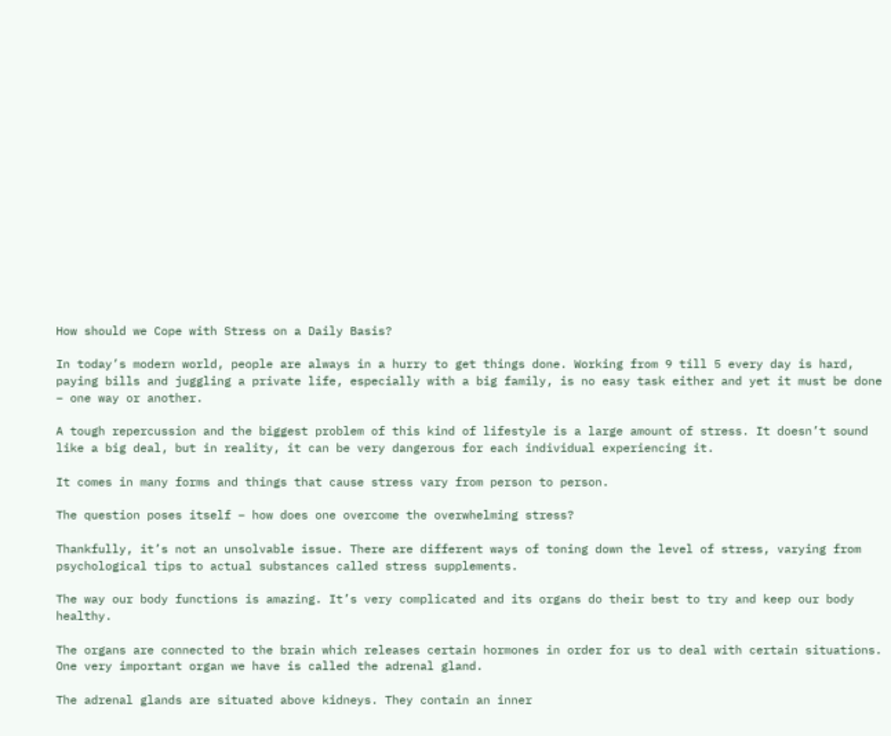How should we Cope with Stress on a Daily Basis?

In today’s modern world, people are always in a hurry to get things done. Working from 9 till 5 every day is hard, paying bills and juggling a private life, especially with a big family, is no easy task either and yet it must be done – one way or another.

A tough repercussion and the biggest problem of this kind of lifestyle is a large amount of stress. It doesn’t sound like a big deal, but in reality, it can be very dangerous for each individual experiencing it.

It comes in many forms and things that cause stress vary from person to person.

The question poses itself – how does one overcome the overwhelming stress?

Thankfully, it’s not an unsolvable issue. There are different ways of toning down the level of stress, varying from psychological tips to actual substances called stress supplements.

The way our body functions is amazing. It’s very complicated and its organs do their best to try and keep our body healthy.

The organs are connected to the brain which releases certain hormones in order for us to deal with certain situations. One very important organ we have is called the adrenal gland.

The adrenal glands are situated above kidneys. They contain an inner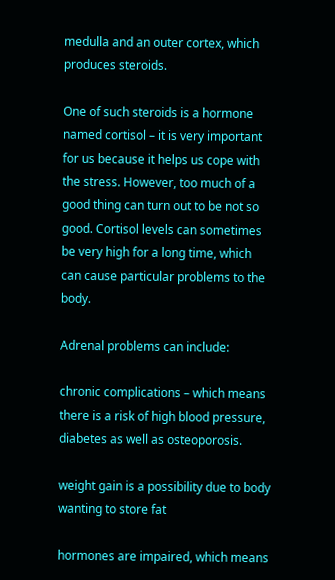medulla and an outer cortex, which produces steroids.

One of such steroids is a hormone named cortisol – it is very important for us because it helps us cope with the stress. However, too much of a good thing can turn out to be not so good. Cortisol levels can sometimes be very high for a long time, which can cause particular problems to the body.

Adrenal problems can include:

chronic complications – which means there is a risk of high blood pressure, diabetes as well as osteoporosis.

weight gain is a possibility due to body wanting to store fat

hormones are impaired, which means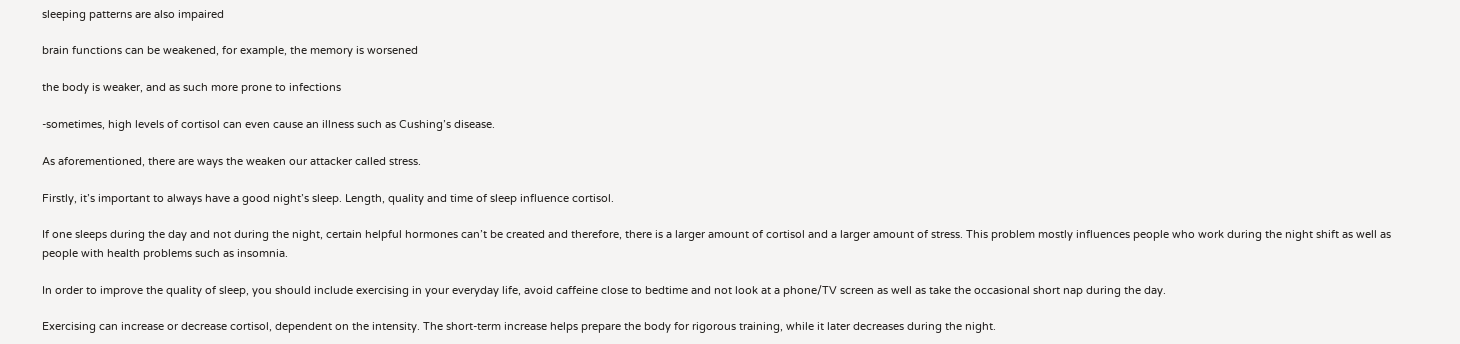sleeping patterns are also impaired

brain functions can be weakened, for example, the memory is worsened

the body is weaker, and as such more prone to infections

-sometimes, high levels of cortisol can even cause an illness such as Cushing’s disease.

As aforementioned, there are ways the weaken our attacker called stress.

Firstly, it’s important to always have a good night’s sleep. Length, quality and time of sleep influence cortisol.

If one sleeps during the day and not during the night, certain helpful hormones can’t be created and therefore, there is a larger amount of cortisol and a larger amount of stress. This problem mostly influences people who work during the night shift as well as people with health problems such as insomnia.

In order to improve the quality of sleep, you should include exercising in your everyday life, avoid caffeine close to bedtime and not look at a phone/TV screen as well as take the occasional short nap during the day.

Exercising can increase or decrease cortisol, dependent on the intensity. The short-term increase helps prepare the body for rigorous training, while it later decreases during the night.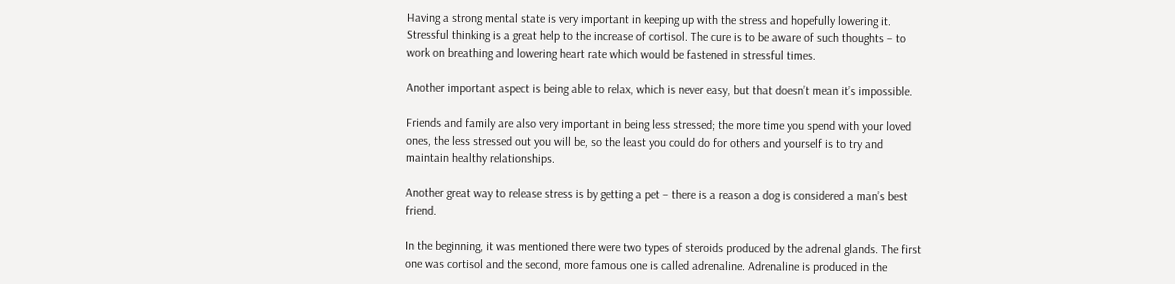Having a strong mental state is very important in keeping up with the stress and hopefully lowering it. Stressful thinking is a great help to the increase of cortisol. The cure is to be aware of such thoughts – to work on breathing and lowering heart rate which would be fastened in stressful times.

Another important aspect is being able to relax, which is never easy, but that doesn’t mean it’s impossible.

Friends and family are also very important in being less stressed; the more time you spend with your loved ones, the less stressed out you will be, so the least you could do for others and yourself is to try and maintain healthy relationships.

Another great way to release stress is by getting a pet – there is a reason a dog is considered a man’s best friend.

In the beginning, it was mentioned there were two types of steroids produced by the adrenal glands. The first one was cortisol and the second, more famous one is called adrenaline. Adrenaline is produced in the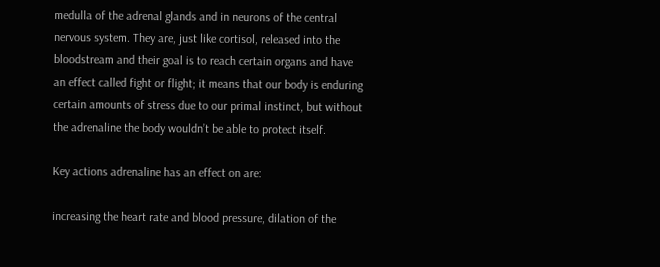medulla of the adrenal glands and in neurons of the central nervous system. They are, just like cortisol, released into the bloodstream and their goal is to reach certain organs and have an effect called fight or flight; it means that our body is enduring certain amounts of stress due to our primal instinct, but without the adrenaline the body wouldn’t be able to protect itself.

Key actions adrenaline has an effect on are:

increasing the heart rate and blood pressure, dilation of the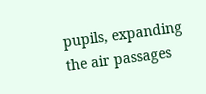pupils, expanding the air passages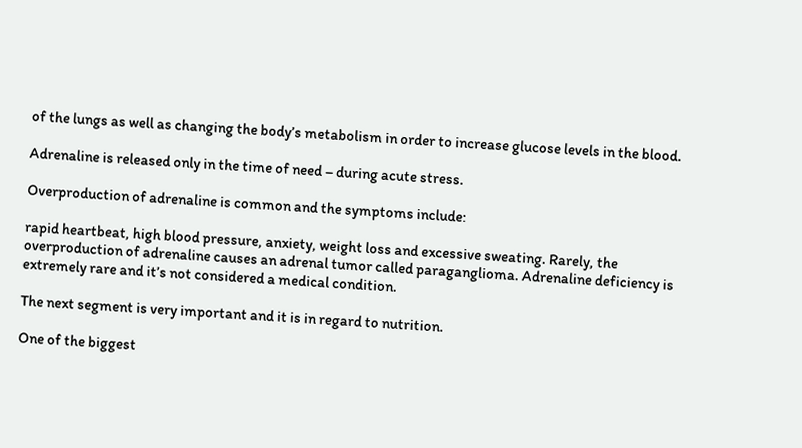of the lungs as well as changing the body’s metabolism in order to increase glucose levels in the blood.

Adrenaline is released only in the time of need – during acute stress.

Overproduction of adrenaline is common and the symptoms include:

rapid heartbeat, high blood pressure, anxiety, weight loss and excessive sweating. Rarely, the overproduction of adrenaline causes an adrenal tumor called paraganglioma. Adrenaline deficiency is extremely rare and it’s not considered a medical condition.

The next segment is very important and it is in regard to nutrition.

One of the biggest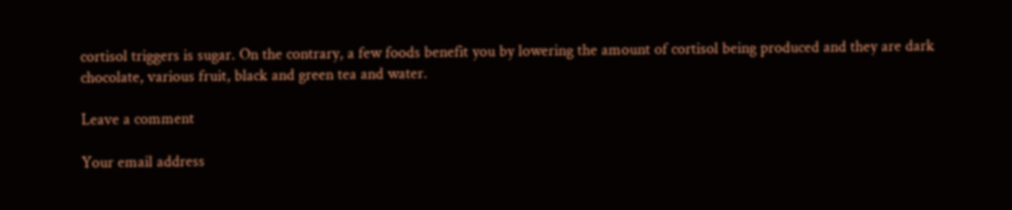cortisol triggers is sugar. On the contrary, a few foods benefit you by lowering the amount of cortisol being produced and they are dark chocolate, various fruit, black and green tea and water.

Leave a comment

Your email address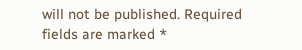will not be published. Required fields are marked *